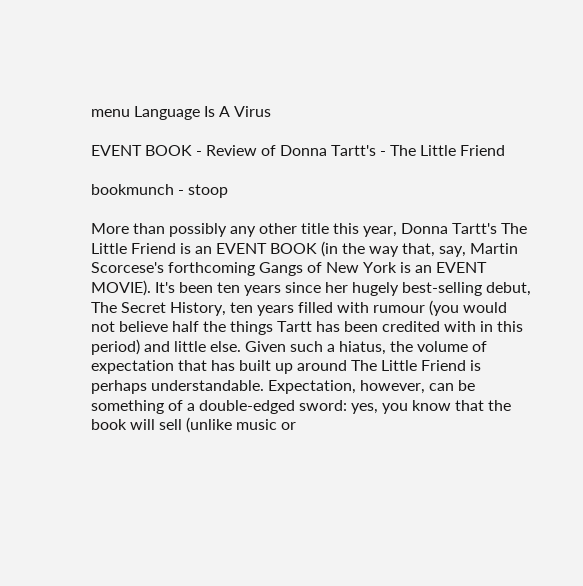menu Language Is A Virus

EVENT BOOK - Review of Donna Tartt's - The Little Friend

bookmunch - stoop

More than possibly any other title this year, Donna Tartt's The Little Friend is an EVENT BOOK (in the way that, say, Martin Scorcese's forthcoming Gangs of New York is an EVENT MOVIE). It's been ten years since her hugely best-selling debut, The Secret History, ten years filled with rumour (you would not believe half the things Tartt has been credited with in this period) and little else. Given such a hiatus, the volume of expectation that has built up around The Little Friend is perhaps understandable. Expectation, however, can be something of a double-edged sword: yes, you know that the book will sell (unlike music or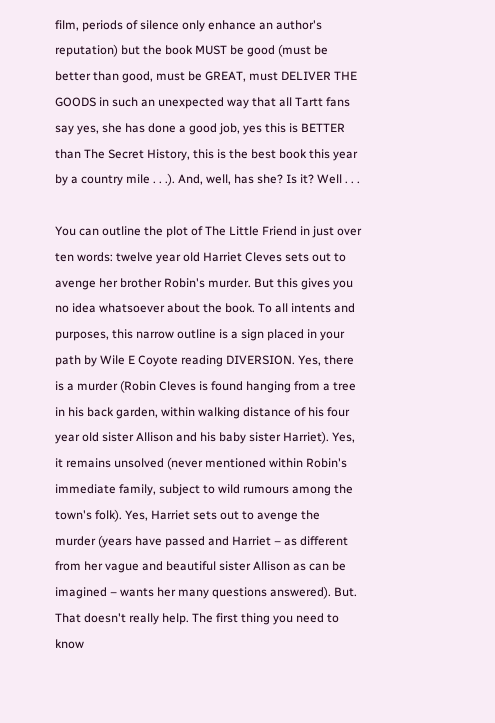film, periods of silence only enhance an author's reputation) but the book MUST be good (must be better than good, must be GREAT, must DELIVER THE GOODS in such an unexpected way that all Tartt fans say yes, she has done a good job, yes this is BETTER than The Secret History, this is the best book this year by a country mile . . .). And, well, has she? Is it? Well . . .

You can outline the plot of The Little Friend in just over ten words: twelve year old Harriet Cleves sets out to avenge her brother Robin's murder. But this gives you no idea whatsoever about the book. To all intents and purposes, this narrow outline is a sign placed in your path by Wile E Coyote reading DIVERSION. Yes, there is a murder (Robin Cleves is found hanging from a tree in his back garden, within walking distance of his four year old sister Allison and his baby sister Harriet). Yes, it remains unsolved (never mentioned within Robin's immediate family, subject to wild rumours among the town's folk). Yes, Harriet sets out to avenge the murder (years have passed and Harriet – as different from her vague and beautiful sister Allison as can be imagined – wants her many questions answered). But. That doesn't really help. The first thing you need to know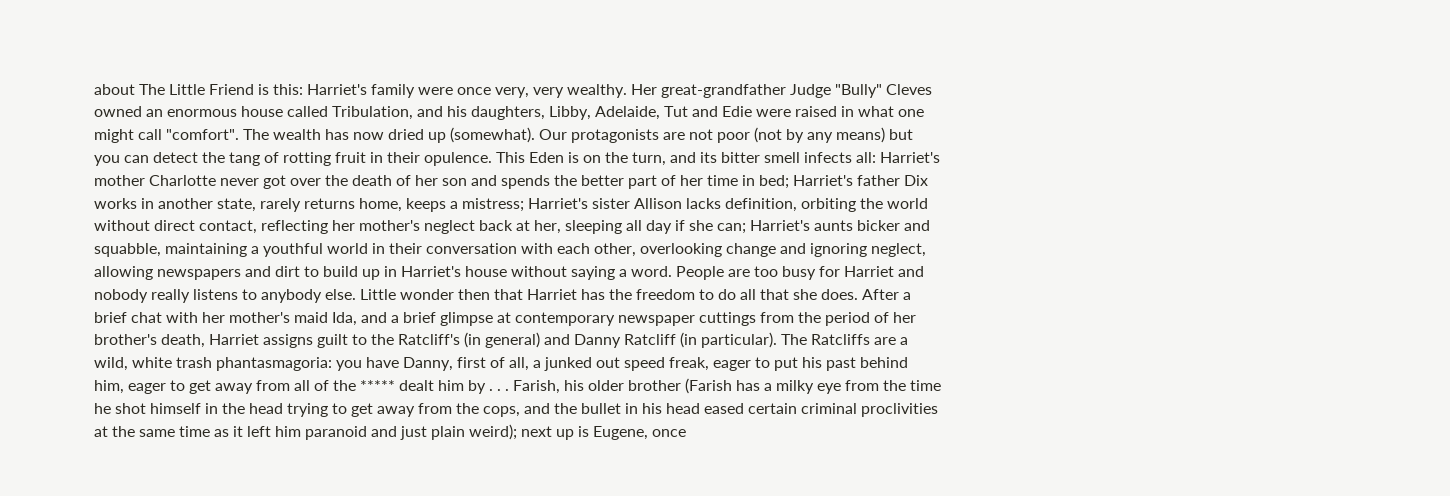about The Little Friend is this: Harriet's family were once very, very wealthy. Her great-grandfather Judge "Bully" Cleves owned an enormous house called Tribulation, and his daughters, Libby, Adelaide, Tut and Edie were raised in what one might call "comfort". The wealth has now dried up (somewhat). Our protagonists are not poor (not by any means) but you can detect the tang of rotting fruit in their opulence. This Eden is on the turn, and its bitter smell infects all: Harriet's mother Charlotte never got over the death of her son and spends the better part of her time in bed; Harriet's father Dix works in another state, rarely returns home, keeps a mistress; Harriet's sister Allison lacks definition, orbiting the world without direct contact, reflecting her mother's neglect back at her, sleeping all day if she can; Harriet's aunts bicker and squabble, maintaining a youthful world in their conversation with each other, overlooking change and ignoring neglect, allowing newspapers and dirt to build up in Harriet's house without saying a word. People are too busy for Harriet and nobody really listens to anybody else. Little wonder then that Harriet has the freedom to do all that she does. After a brief chat with her mother's maid Ida, and a brief glimpse at contemporary newspaper cuttings from the period of her brother's death, Harriet assigns guilt to the Ratcliff's (in general) and Danny Ratcliff (in particular). The Ratcliffs are a wild, white trash phantasmagoria: you have Danny, first of all, a junked out speed freak, eager to put his past behind him, eager to get away from all of the ***** dealt him by . . . Farish, his older brother (Farish has a milky eye from the time he shot himself in the head trying to get away from the cops, and the bullet in his head eased certain criminal proclivities at the same time as it left him paranoid and just plain weird); next up is Eugene, once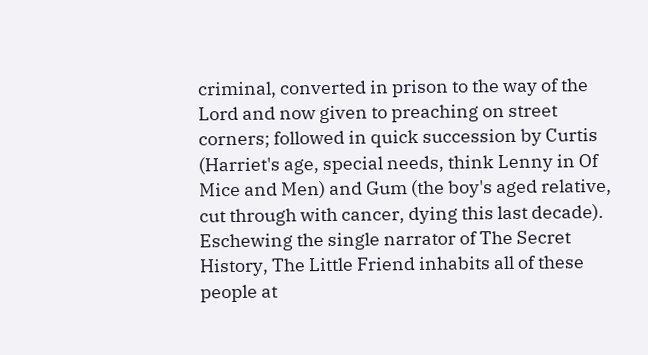criminal, converted in prison to the way of the Lord and now given to preaching on street corners; followed in quick succession by Curtis (Harriet's age, special needs, think Lenny in Of Mice and Men) and Gum (the boy's aged relative, cut through with cancer, dying this last decade). Eschewing the single narrator of The Secret History, The Little Friend inhabits all of these people at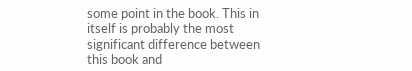some point in the book. This in itself is probably the most significant difference between this book and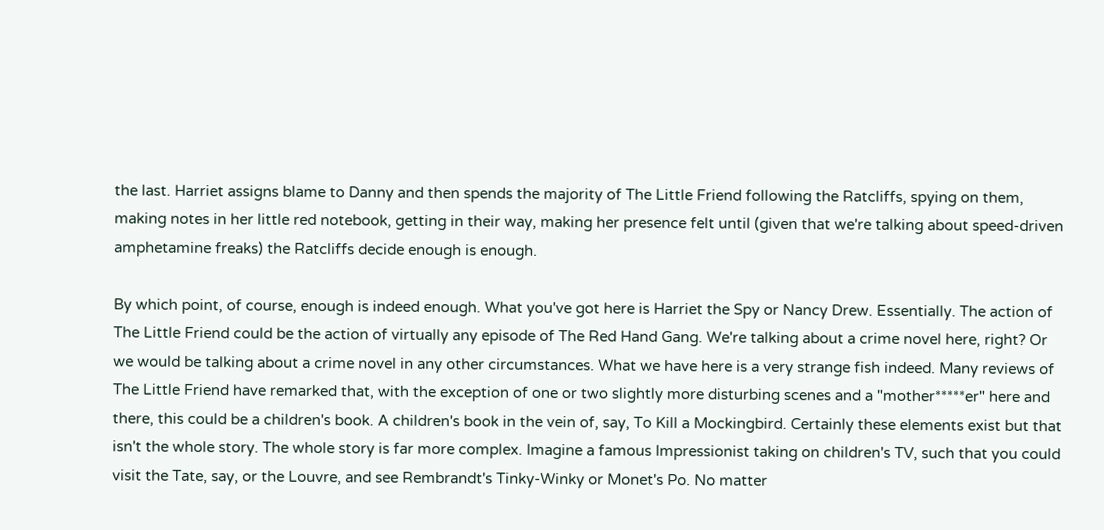the last. Harriet assigns blame to Danny and then spends the majority of The Little Friend following the Ratcliffs, spying on them, making notes in her little red notebook, getting in their way, making her presence felt until (given that we're talking about speed-driven amphetamine freaks) the Ratcliffs decide enough is enough.

By which point, of course, enough is indeed enough. What you've got here is Harriet the Spy or Nancy Drew. Essentially. The action of The Little Friend could be the action of virtually any episode of The Red Hand Gang. We're talking about a crime novel here, right? Or we would be talking about a crime novel in any other circumstances. What we have here is a very strange fish indeed. Many reviews of The Little Friend have remarked that, with the exception of one or two slightly more disturbing scenes and a "mother*****er" here and there, this could be a children's book. A children's book in the vein of, say, To Kill a Mockingbird. Certainly these elements exist but that isn't the whole story. The whole story is far more complex. Imagine a famous Impressionist taking on children's TV, such that you could visit the Tate, say, or the Louvre, and see Rembrandt's Tinky-Winky or Monet's Po. No matter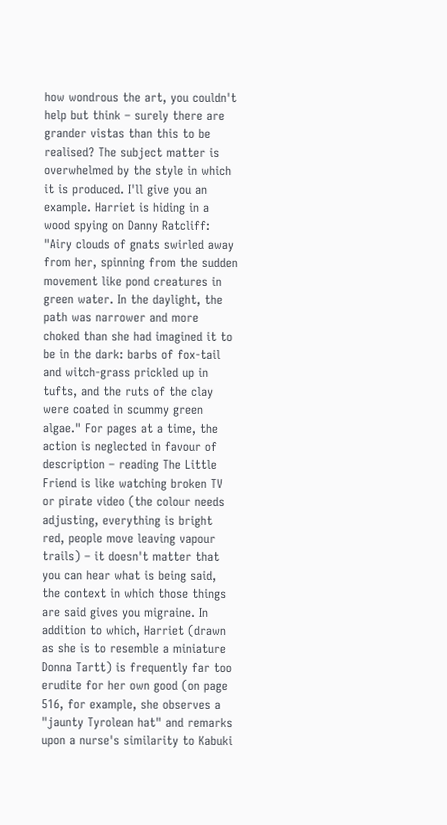how wondrous the art, you couldn't help but think – surely there are grander vistas than this to be realised? The subject matter is overwhelmed by the style in which it is produced. I'll give you an example. Harriet is hiding in a wood spying on Danny Ratcliff: "Airy clouds of gnats swirled away from her, spinning from the sudden movement like pond creatures in green water. In the daylight, the path was narrower and more choked than she had imagined it to be in the dark: barbs of fox-tail and witch-grass prickled up in tufts, and the ruts of the clay were coated in scummy green algae." For pages at a time, the action is neglected in favour of description – reading The Little Friend is like watching broken TV or pirate video (the colour needs adjusting, everything is bright red, people move leaving vapour trails) – it doesn't matter that you can hear what is being said, the context in which those things are said gives you migraine. In addition to which, Harriet (drawn as she is to resemble a miniature Donna Tartt) is frequently far too erudite for her own good (on page 516, for example, she observes a "jaunty Tyrolean hat" and remarks upon a nurse's similarity to Kabuki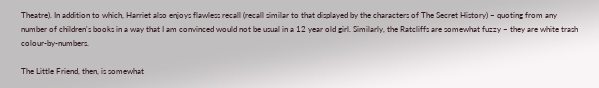Theatre). In addition to which, Harriet also enjoys flawless recall (recall similar to that displayed by the characters of The Secret History) – quoting from any number of children's books in a way that I am convinced would not be usual in a 12 year old girl. Similarly, the Ratcliffs are somewhat fuzzy – they are white trash colour-by-numbers.

The Little Friend, then, is somewhat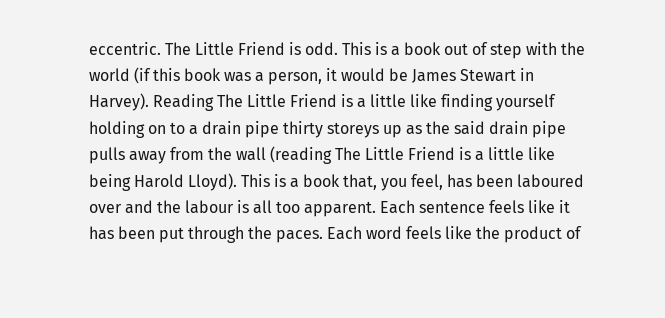eccentric. The Little Friend is odd. This is a book out of step with the world (if this book was a person, it would be James Stewart in Harvey). Reading The Little Friend is a little like finding yourself holding on to a drain pipe thirty storeys up as the said drain pipe pulls away from the wall (reading The Little Friend is a little like being Harold Lloyd). This is a book that, you feel, has been laboured over and the labour is all too apparent. Each sentence feels like it has been put through the paces. Each word feels like the product of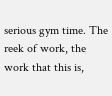serious gym time. The reek of work, the work that this is,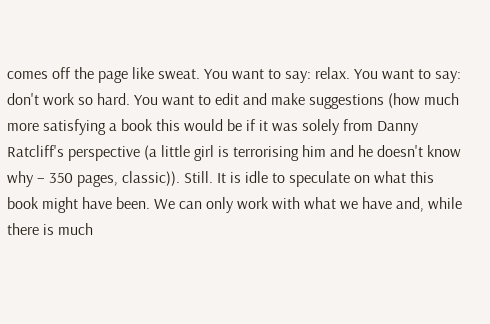comes off the page like sweat. You want to say: relax. You want to say: don't work so hard. You want to edit and make suggestions (how much more satisfying a book this would be if it was solely from Danny Ratcliff's perspective (a little girl is terrorising him and he doesn't know why – 350 pages, classic)). Still. It is idle to speculate on what this book might have been. We can only work with what we have and, while there is much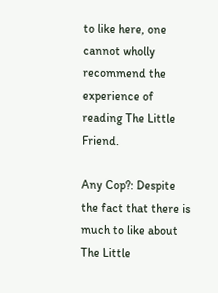to like here, one cannot wholly recommend the experience of reading The Little Friend.

Any Cop?: Despite the fact that there is much to like about The Little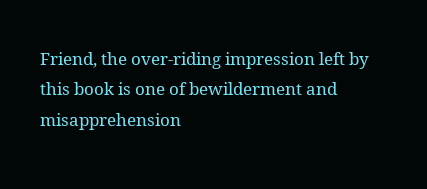Friend, the over-riding impression left by this book is one of bewilderment and misapprehension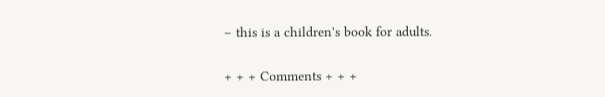– this is a children's book for adults.

+ + + Comments + + +